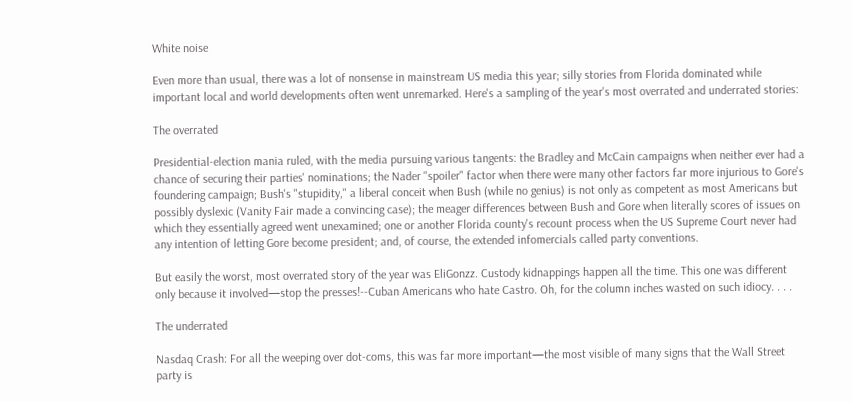White noise

Even more than usual, there was a lot of nonsense in mainstream US media this year; silly stories from Florida dominated while important local and world developments often went unremarked. Here's a sampling of the year's most overrated and underrated stories:

The overrated

Presidential-election mania ruled, with the media pursuing various tangents: the Bradley and McCain campaigns when neither ever had a chance of securing their parties' nominations; the Nader "spoiler" factor when there were many other factors far more injurious to Gore's foundering campaign; Bush's "stupidity," a liberal conceit when Bush (while no genius) is not only as competent as most Americans but possibly dyslexic (Vanity Fair made a convincing case); the meager differences between Bush and Gore when literally scores of issues on which they essentially agreed went unexamined; one or another Florida county's recount process when the US Supreme Court never had any intention of letting Gore become president; and, of course, the extended infomercials called party conventions.

But easily the worst, most overrated story of the year was EliGonzz. Custody kidnappings happen all the time. This one was different only because it involved—stop the presses!--Cuban Americans who hate Castro. Oh, for the column inches wasted on such idiocy. . . .

The underrated

Nasdaq Crash: For all the weeping over dot-coms, this was far more important—the most visible of many signs that the Wall Street party is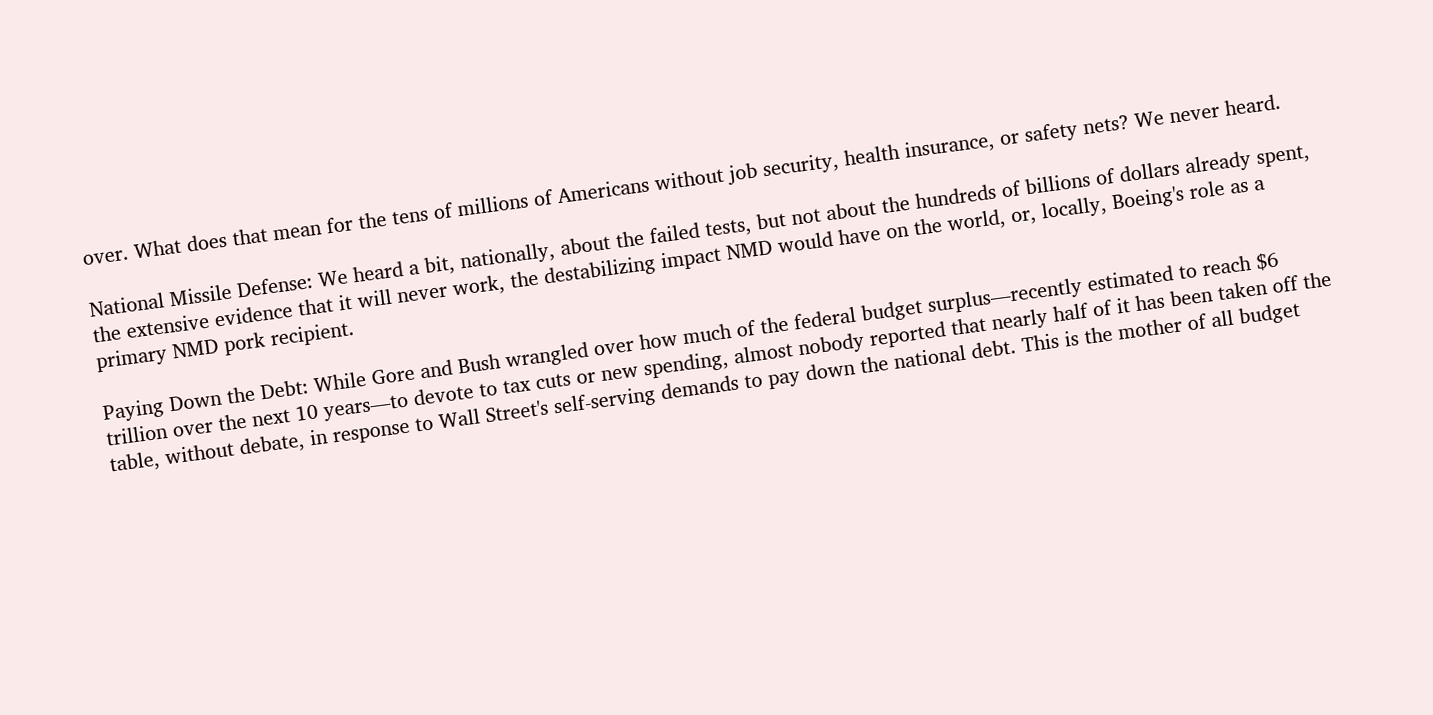over. What does that mean for the tens of millions of Americans without job security, health insurance, or safety nets? We never heard.

National Missile Defense: We heard a bit, nationally, about the failed tests, but not about the hundreds of billions of dollars already spent, the extensive evidence that it will never work, the destabilizing impact NMD would have on the world, or, locally, Boeing's role as a primary NMD pork recipient.

Paying Down the Debt: While Gore and Bush wrangled over how much of the federal budget surplus—recently estimated to reach $6 trillion over the next 10 years—to devote to tax cuts or new spending, almost nobody reported that nearly half of it has been taken off the table, without debate, in response to Wall Street's self-serving demands to pay down the national debt. This is the mother of all budget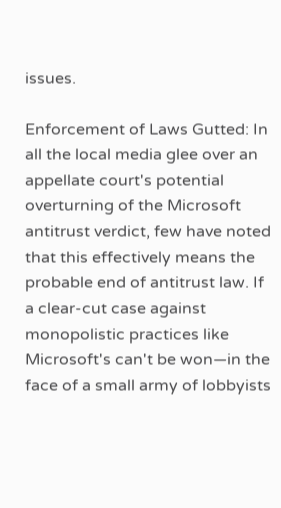issues.

Enforcement of Laws Gutted: In all the local media glee over an appellate court's potential overturning of the Microsoft antitrust verdict, few have noted that this effectively means the probable end of antitrust law. If a clear-cut case against monopolistic practices like Microsoft's can't be won—in the face of a small army of lobbyists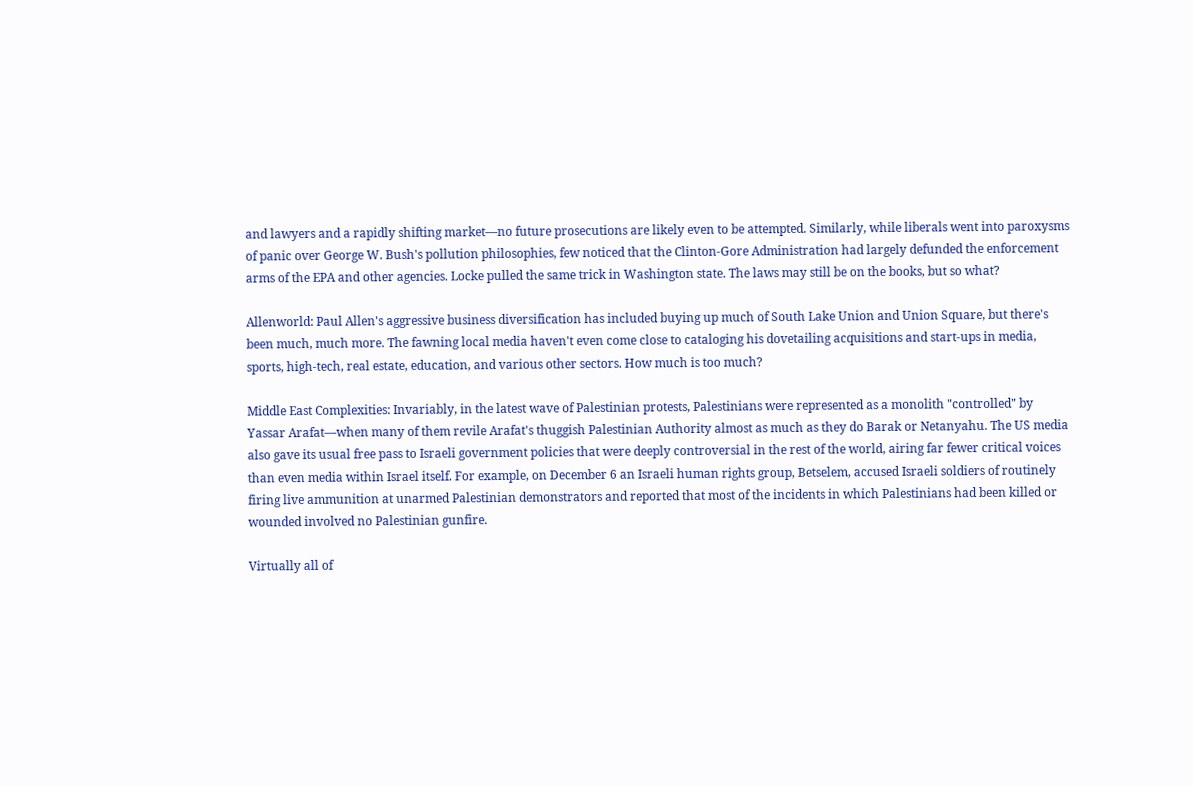and lawyers and a rapidly shifting market—no future prosecutions are likely even to be attempted. Similarly, while liberals went into paroxysms of panic over George W. Bush's pollution philosophies, few noticed that the Clinton-Gore Administration had largely defunded the enforcement arms of the EPA and other agencies. Locke pulled the same trick in Washington state. The laws may still be on the books, but so what?

Allenworld: Paul Allen's aggressive business diversification has included buying up much of South Lake Union and Union Square, but there's been much, much more. The fawning local media haven't even come close to cataloging his dovetailing acquisitions and start-ups in media, sports, high-tech, real estate, education, and various other sectors. How much is too much?

Middle East Complexities: Invariably, in the latest wave of Palestinian protests, Palestinians were represented as a monolith "controlled" by Yassar Arafat—when many of them revile Arafat's thuggish Palestinian Authority almost as much as they do Barak or Netanyahu. The US media also gave its usual free pass to Israeli government policies that were deeply controversial in the rest of the world, airing far fewer critical voices than even media within Israel itself. For example, on December 6 an Israeli human rights group, Betselem, accused Israeli soldiers of routinely firing live ammunition at unarmed Palestinian demonstrators and reported that most of the incidents in which Palestinians had been killed or wounded involved no Palestinian gunfire.

Virtually all of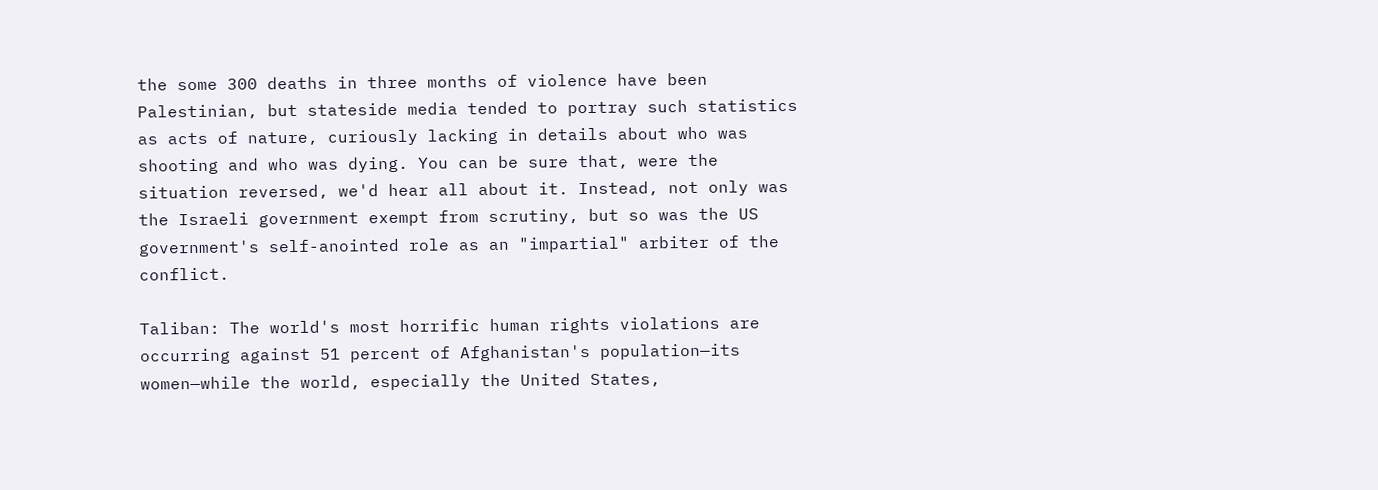the some 300 deaths in three months of violence have been Palestinian, but stateside media tended to portray such statistics as acts of nature, curiously lacking in details about who was shooting and who was dying. You can be sure that, were the situation reversed, we'd hear all about it. Instead, not only was the Israeli government exempt from scrutiny, but so was the US government's self-anointed role as an "impartial" arbiter of the conflict.

Taliban: The world's most horrific human rights violations are occurring against 51 percent of Afghanistan's population—its women—while the world, especially the United States,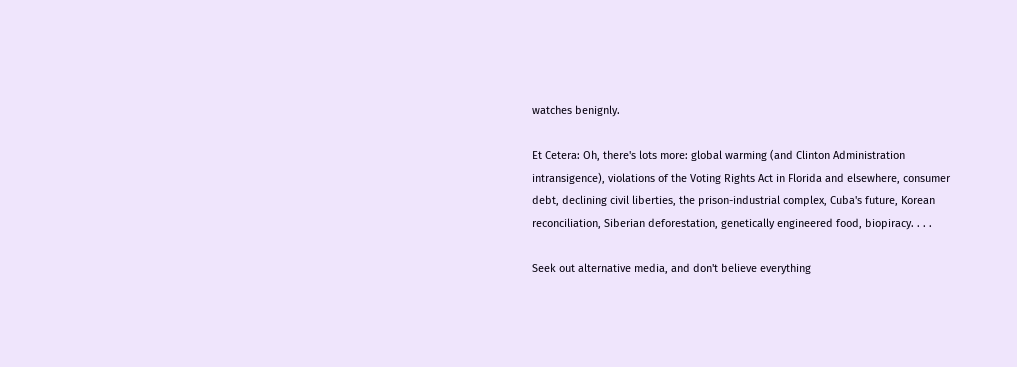watches benignly.

Et Cetera: Oh, there's lots more: global warming (and Clinton Administration intransigence), violations of the Voting Rights Act in Florida and elsewhere, consumer debt, declining civil liberties, the prison-industrial complex, Cuba's future, Korean reconciliation, Siberian deforestation, genetically engineered food, biopiracy. . . .

Seek out alternative media, and don't believe everything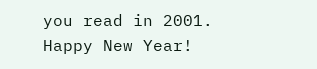you read in 2001. Happy New Year!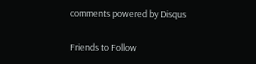comments powered by Disqus

Friends to Follow